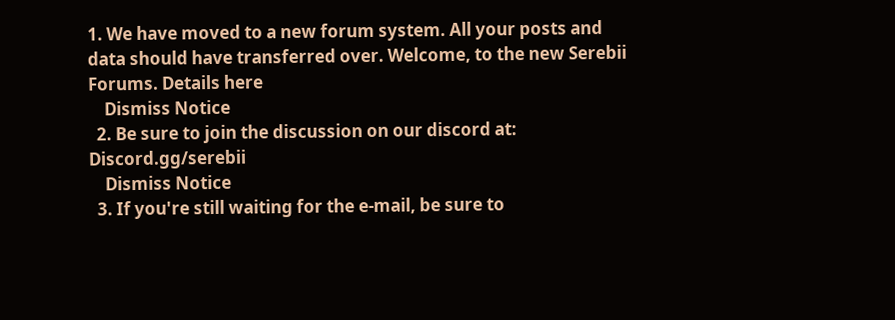1. We have moved to a new forum system. All your posts and data should have transferred over. Welcome, to the new Serebii Forums. Details here
    Dismiss Notice
  2. Be sure to join the discussion on our discord at: Discord.gg/serebii
    Dismiss Notice
  3. If you're still waiting for the e-mail, be sure to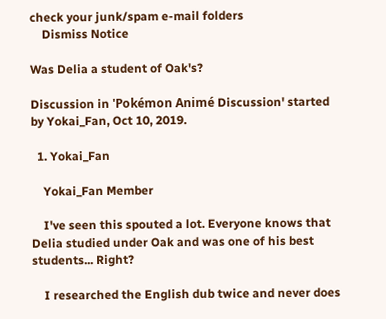check your junk/spam e-mail folders
    Dismiss Notice

Was Delia a student of Oak's?

Discussion in 'Pokémon Animé Discussion' started by Yokai_Fan, Oct 10, 2019.

  1. Yokai_Fan

    Yokai_Fan Member

    I've seen this spouted a lot. Everyone knows that Delia studied under Oak and was one of his best students... Right?

    I researched the English dub twice and never does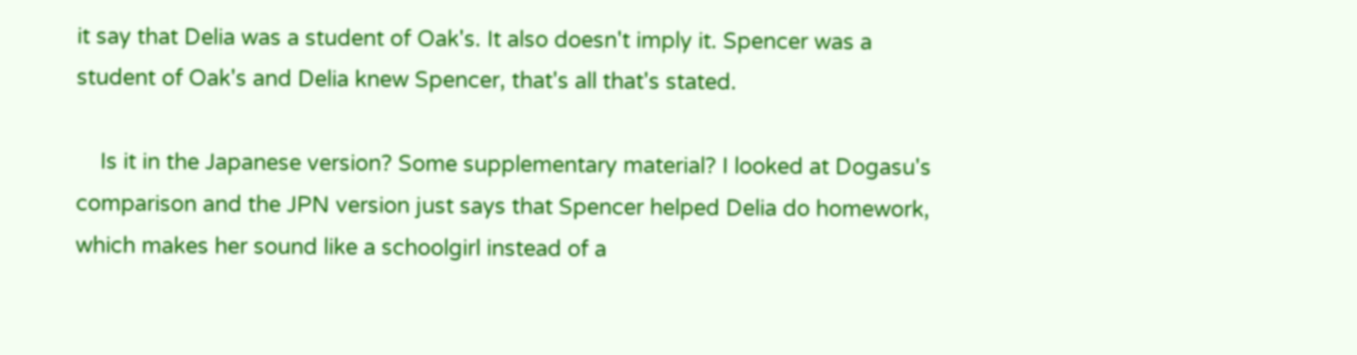it say that Delia was a student of Oak's. It also doesn't imply it. Spencer was a student of Oak's and Delia knew Spencer, that's all that's stated.

    Is it in the Japanese version? Some supplementary material? I looked at Dogasu's comparison and the JPN version just says that Spencer helped Delia do homework, which makes her sound like a schoolgirl instead of a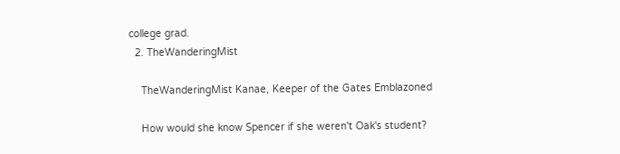college grad.
  2. TheWanderingMist

    TheWanderingMist Kanae, Keeper of the Gates Emblazoned

    How would she know Spencer if she weren't Oak's student?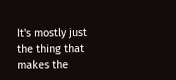It's mostly just the thing that makes the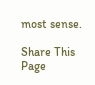most sense.

Share This Page